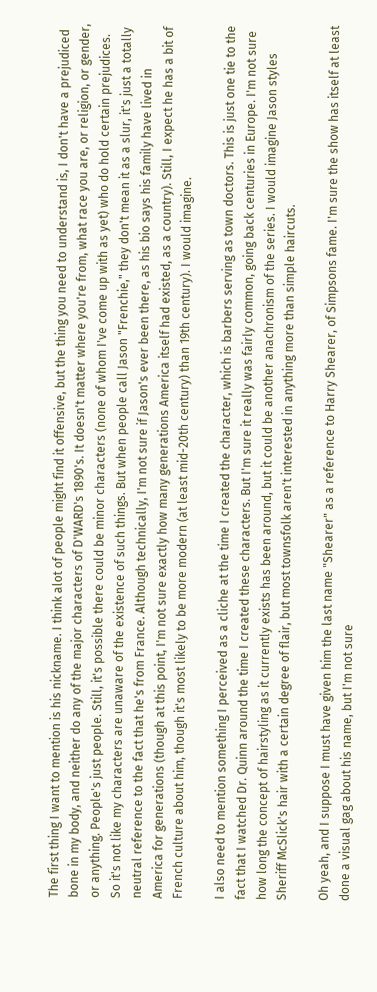The first thing I want to mention is his nickname. I think alot of people might find it offensive, but the thing you need to understand is, I don't have a prejudiced bone in my body, and neither do any of the major characters of D'WARD's 1890's. It doesn't matter where you're from, what race you are, or religion, or gender, or anything. People's just people. Still, it's possible there could be minor characters (none of whom I've come up with as yet) who do hold certain prejudices. So it's not like my characters are unaware of the existence of such things. But when people call Jason "Frenchie," they don't mean it as a slur, it's just a totally neutral reference to the fact that he's from France. Although technically, I'm not sure if Jason's ever been there, as his bio says his family have lived in America for generations (though at this point, I'm not sure exactly how many generations America itself had existed, as a country). Still, I expect he has a bit of French culture about him, though it's most likely to be more modern (at least mid-20th century) than 19th century). I would imagine.

I also need to mention something I perceived as a cliche at the time I created the character, which is barbers serving as town doctors. This is just one tie to the fact that I watched Dr. Quinn around the time I created these characters. But I'm sure it really was fairly common, going back centuries in Europe. I'm not sure how long the concept of hairstyling as it currently exists has been around, but it could be another anachronism of the series. I would imagine Jason styles Sheriff McSlick's hair with a certain degree of flair, but most townsfolk aren't interested in anything more than simple haircuts.

Oh yeah, and I suppose I must have given him the last name "Shearer" as a reference to Harry Shearer, of Simpsons fame. I'm sure the show has itself at least done a visual gag about his name, but I'm not sure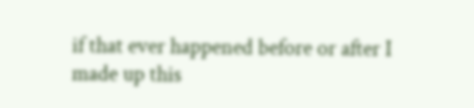if that ever happened before or after I made up this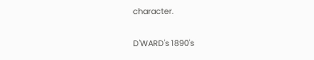character.

D'WARD's 1890's